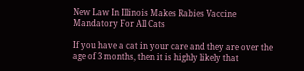New Law In Illinois Makes Rabies Vaccine Mandatory For All Cats

If you have a cat in your care and they are over the age of 3 months, then it is highly likely that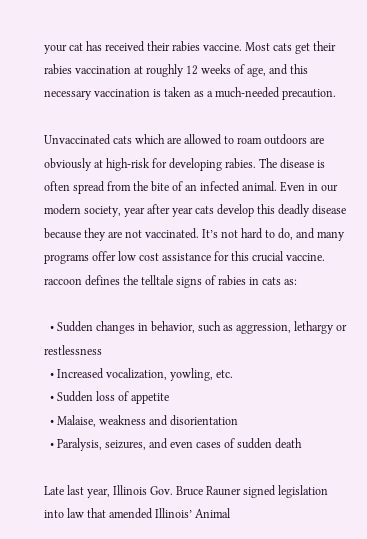your cat has received their rabies vaccine. Most cats get their rabies vaccination at roughly 12 weeks of age, and this necessary vaccination is taken as a much-needed precaution.

Unvaccinated cats which are allowed to roam outdoors are obviously at high-risk for developing rabies. The disease is often spread from the bite of an infected animal. Even in our modern society, year after year cats develop this deadly disease because they are not vaccinated. It’s not hard to do, and many programs offer low cost assistance for this crucial vaccine.
raccoon defines the telltale signs of rabies in cats as:

  • Sudden changes in behavior, such as aggression, lethargy or restlessness
  • Increased vocalization, yowling, etc.
  • Sudden loss of appetite
  • Malaise, weakness and disorientation
  • Paralysis, seizures, and even cases of sudden death

Late last year, Illinois Gov. Bruce Rauner signed legislation into law that amended Illinois’ Animal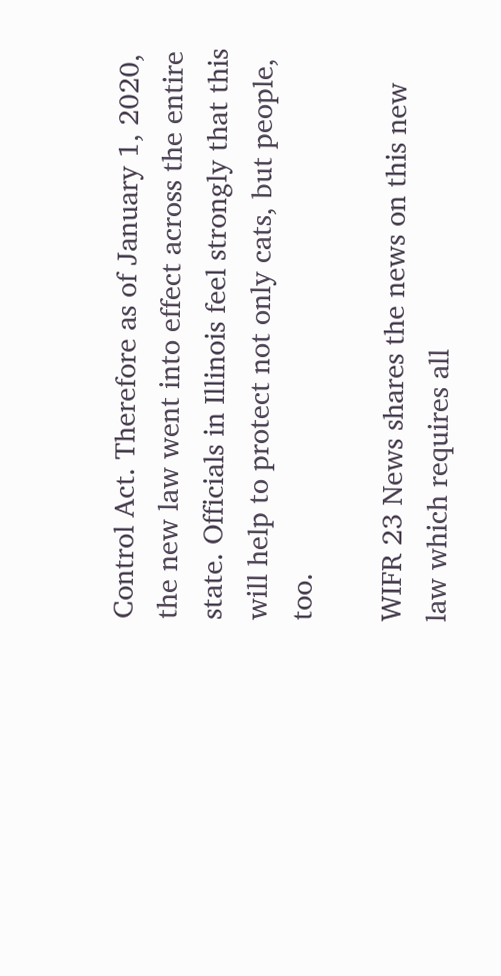Control Act. Therefore as of January 1, 2020,  the new law went into effect across the entire state. Officials in Illinois feel strongly that this will help to protect not only cats, but people, too.

WIFR 23 News shares the news on this new law which requires all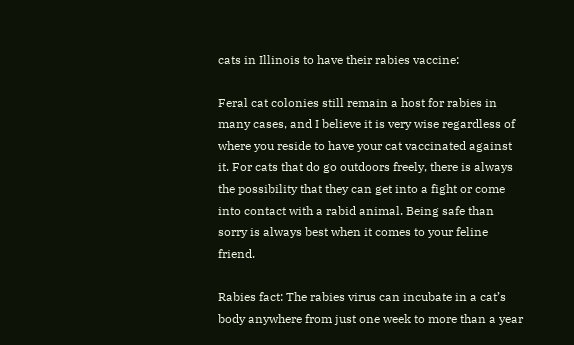cats in Illinois to have their rabies vaccine:

Feral cat colonies still remain a host for rabies in many cases, and I believe it is very wise regardless of where you reside to have your cat vaccinated against it. For cats that do go outdoors freely, there is always the possibility that they can get into a fight or come into contact with a rabid animal. Being safe than sorry is always best when it comes to your feline friend.

Rabies fact: The rabies virus can incubate in a cat’s body anywhere from just one week to more than a year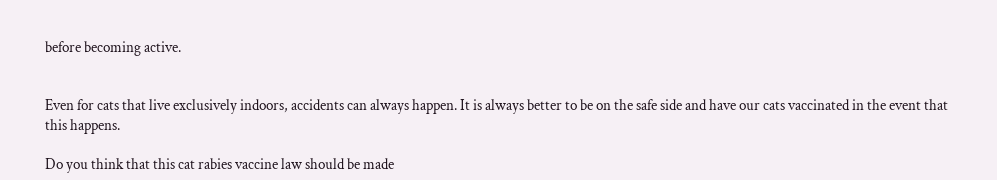before becoming active.


Even for cats that live exclusively indoors, accidents can always happen. It is always better to be on the safe side and have our cats vaccinated in the event that this happens.

Do you think that this cat rabies vaccine law should be made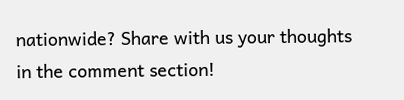nationwide? Share with us your thoughts in the comment section!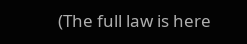(The full law is here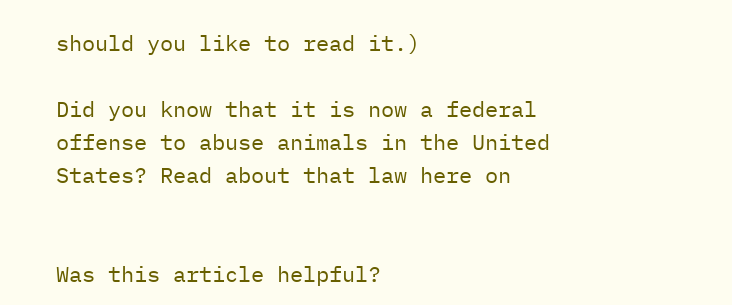should you like to read it.)

Did you know that it is now a federal offense to abuse animals in the United States? Read about that law here on


Was this article helpful?